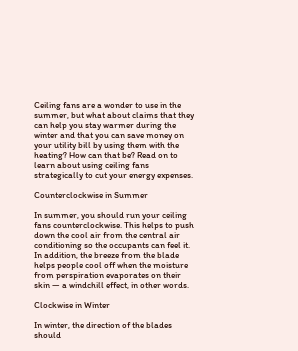Ceiling fans are a wonder to use in the summer, but what about claims that they can help you stay warmer during the winter and that you can save money on your utility bill by using them with the heating? How can that be? Read on to learn about using ceiling fans strategically to cut your energy expenses.

Counterclockwise in Summer

In summer, you should run your ceiling fans counterclockwise. This helps to push down the cool air from the central air conditioning so the occupants can feel it. In addition, the breeze from the blade helps people cool off when the moisture from perspiration evaporates on their skin — a windchill effect, in other words.

Clockwise in Winter

In winter, the direction of the blades should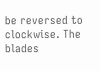be reversed to clockwise. The blades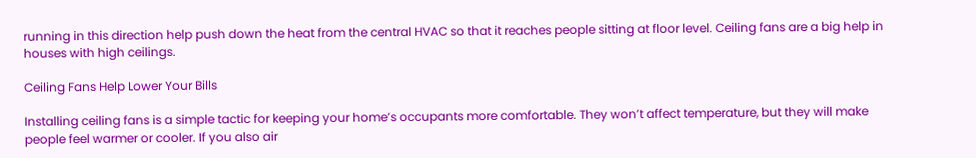running in this direction help push down the heat from the central HVAC so that it reaches people sitting at floor level. Ceiling fans are a big help in houses with high ceilings.

Ceiling Fans Help Lower Your Bills

Installing ceiling fans is a simple tactic for keeping your home’s occupants more comfortable. They won’t affect temperature, but they will make people feel warmer or cooler. If you also air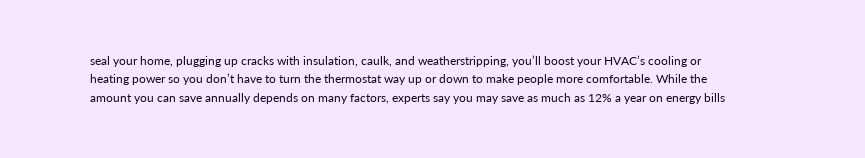seal your home, plugging up cracks with insulation, caulk, and weatherstripping, you’ll boost your HVAC’s cooling or heating power so you don’t have to turn the thermostat way up or down to make people more comfortable. While the amount you can save annually depends on many factors, experts say you may save as much as 12% a year on energy bills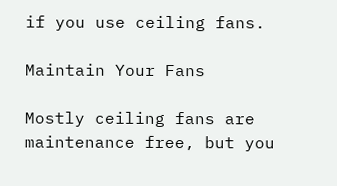if you use ceiling fans.

Maintain Your Fans

Mostly ceiling fans are maintenance free, but you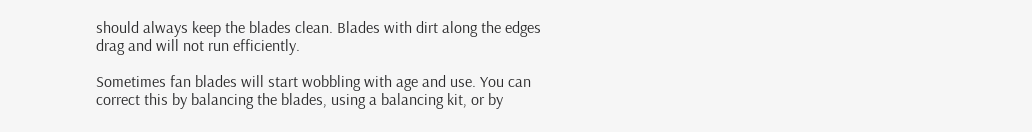should always keep the blades clean. Blades with dirt along the edges drag and will not run efficiently.

Sometimes fan blades will start wobbling with age and use. You can correct this by balancing the blades, using a balancing kit, or by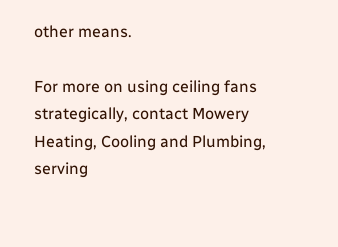other means.

For more on using ceiling fans strategically, contact Mowery Heating, Cooling and Plumbing, serving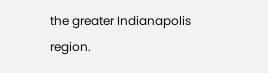the greater Indianapolis region.